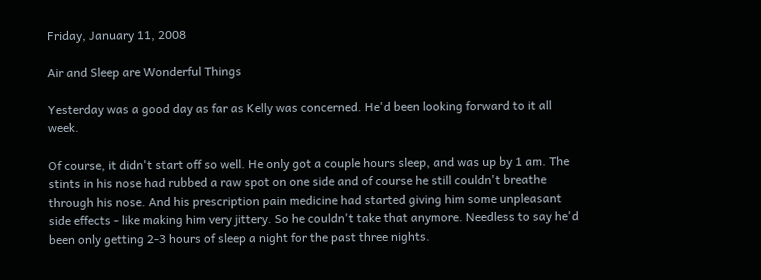Friday, January 11, 2008

Air and Sleep are Wonderful Things

Yesterday was a good day as far as Kelly was concerned. He'd been looking forward to it all week.

Of course, it didn't start off so well. He only got a couple hours sleep, and was up by 1 am. The stints in his nose had rubbed a raw spot on one side and of course he still couldn't breathe through his nose. And his prescription pain medicine had started giving him some unpleasant side effects - like making him very jittery. So he couldn't take that anymore. Needless to say he'd been only getting 2-3 hours of sleep a night for the past three nights.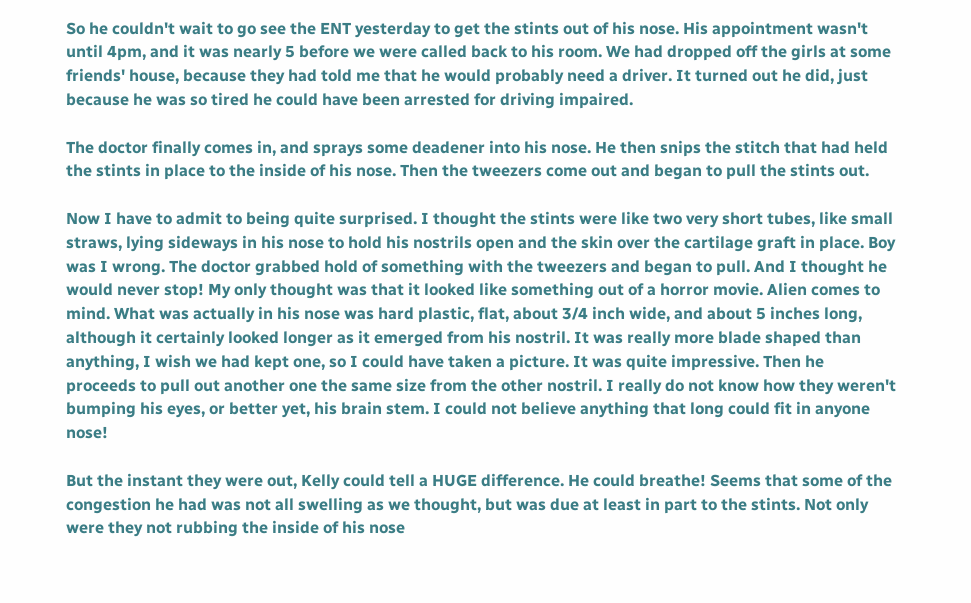So he couldn't wait to go see the ENT yesterday to get the stints out of his nose. His appointment wasn't until 4pm, and it was nearly 5 before we were called back to his room. We had dropped off the girls at some friends' house, because they had told me that he would probably need a driver. It turned out he did, just because he was so tired he could have been arrested for driving impaired.

The doctor finally comes in, and sprays some deadener into his nose. He then snips the stitch that had held the stints in place to the inside of his nose. Then the tweezers come out and began to pull the stints out.

Now I have to admit to being quite surprised. I thought the stints were like two very short tubes, like small straws, lying sideways in his nose to hold his nostrils open and the skin over the cartilage graft in place. Boy was I wrong. The doctor grabbed hold of something with the tweezers and began to pull. And I thought he would never stop! My only thought was that it looked like something out of a horror movie. Alien comes to mind. What was actually in his nose was hard plastic, flat, about 3/4 inch wide, and about 5 inches long, although it certainly looked longer as it emerged from his nostril. It was really more blade shaped than anything, I wish we had kept one, so I could have taken a picture. It was quite impressive. Then he proceeds to pull out another one the same size from the other nostril. I really do not know how they weren't bumping his eyes, or better yet, his brain stem. I could not believe anything that long could fit in anyone nose!

But the instant they were out, Kelly could tell a HUGE difference. He could breathe! Seems that some of the congestion he had was not all swelling as we thought, but was due at least in part to the stints. Not only were they not rubbing the inside of his nose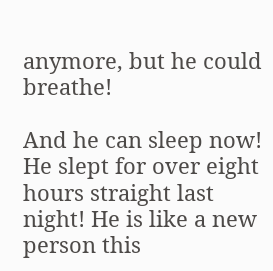anymore, but he could breathe!

And he can sleep now! He slept for over eight hours straight last night! He is like a new person this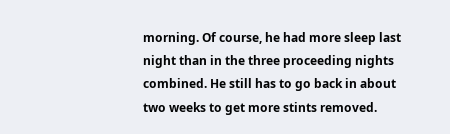morning. Of course, he had more sleep last night than in the three proceeding nights combined. He still has to go back in about two weeks to get more stints removed.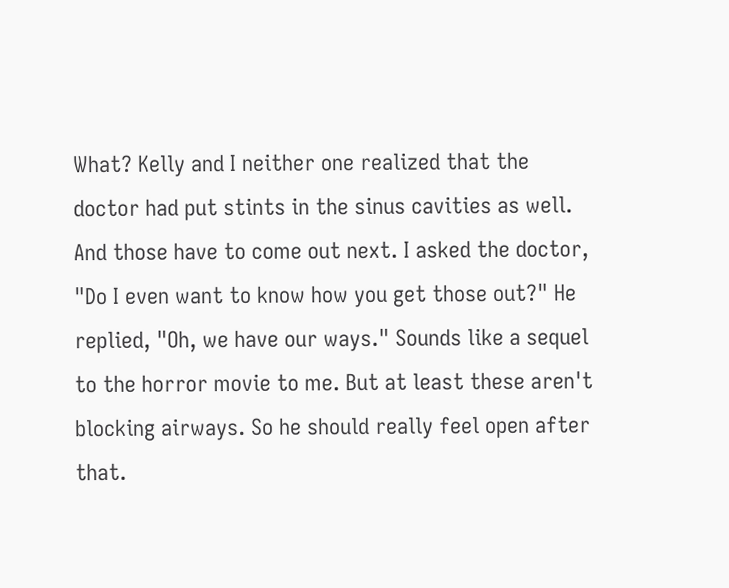What? Kelly and I neither one realized that the doctor had put stints in the sinus cavities as well. And those have to come out next. I asked the doctor, "Do I even want to know how you get those out?" He replied, "Oh, we have our ways." Sounds like a sequel to the horror movie to me. But at least these aren't blocking airways. So he should really feel open after that.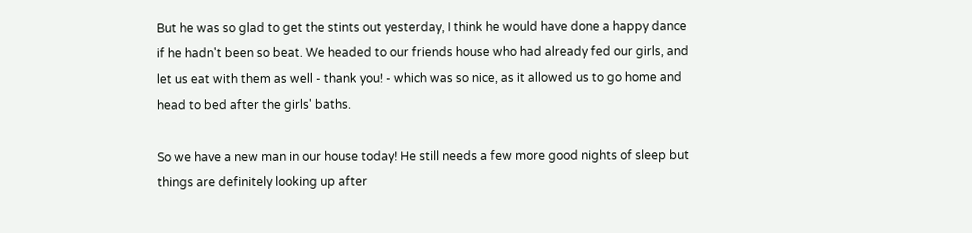But he was so glad to get the stints out yesterday, I think he would have done a happy dance if he hadn't been so beat. We headed to our friends house who had already fed our girls, and let us eat with them as well - thank you! - which was so nice, as it allowed us to go home and head to bed after the girls' baths.

So we have a new man in our house today! He still needs a few more good nights of sleep but things are definitely looking up after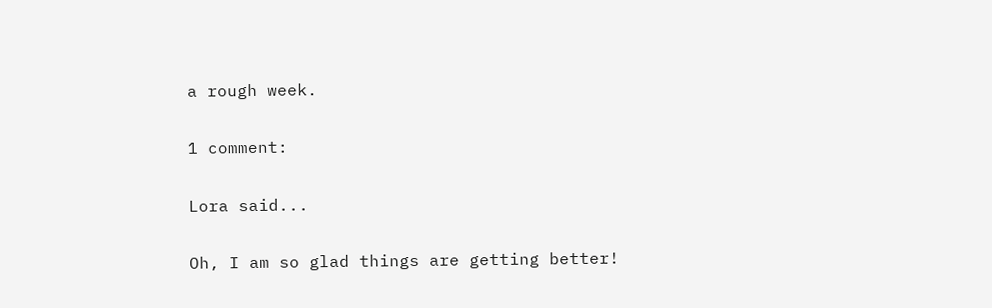a rough week.

1 comment:

Lora said...

Oh, I am so glad things are getting better!